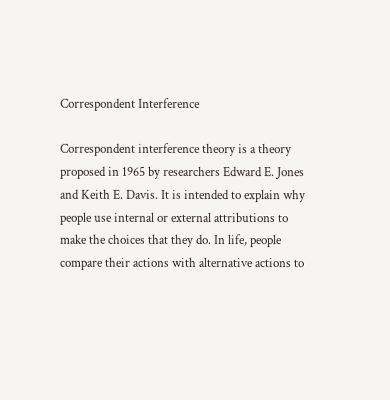Correspondent Interference

Correspondent interference theory is a theory proposed in 1965 by researchers Edward E. Jones and Keith E. Davis. It is intended to explain why people use internal or external attributions to make the choices that they do. In life, people compare their actions with alternative actions to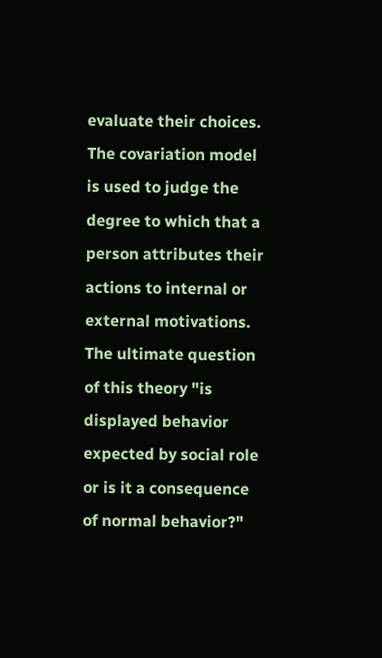evaluate their choices. The covariation model is used to judge the degree to which that a person attributes their actions to internal or external motivations. The ultimate question of this theory "is displayed behavior expected by social role or is it a consequence of normal behavior?"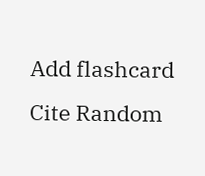Add flashcard Cite Random